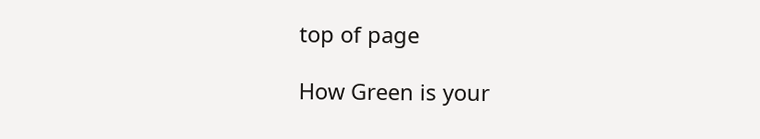top of page

How Green is your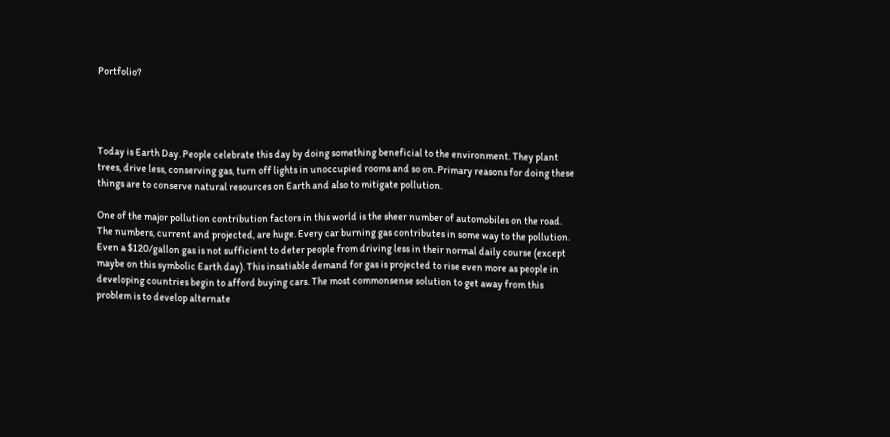Portfolio?




Today is Earth Day. People celebrate this day by doing something beneficial to the environment. They plant trees, drive less, conserving gas, turn off lights in unoccupied rooms and so on. Primary reasons for doing these things are to conserve natural resources on Earth and also to mitigate pollution.

One of the major pollution contribution factors in this world is the sheer number of automobiles on the road. The numbers, current and projected, are huge. Every car burning gas contributes in some way to the pollution. Even a $120/gallon gas is not sufficient to deter people from driving less in their normal daily course (except maybe on this symbolic Earth day). This insatiable demand for gas is projected to rise even more as people in developing countries begin to afford buying cars. The most commonsense solution to get away from this problem is to develop alternate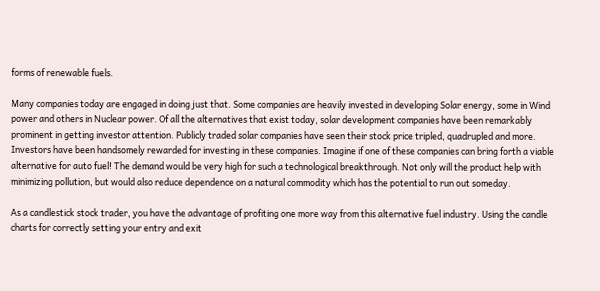forms of renewable fuels.

Many companies today are engaged in doing just that. Some companies are heavily invested in developing Solar energy, some in Wind power and others in Nuclear power. Of all the alternatives that exist today, solar development companies have been remarkably prominent in getting investor attention. Publicly traded solar companies have seen their stock price tripled, quadrupled and more. Investors have been handsomely rewarded for investing in these companies. Imagine if one of these companies can bring forth a viable alternative for auto fuel! The demand would be very high for such a technological breakthrough. Not only will the product help with minimizing pollution, but would also reduce dependence on a natural commodity which has the potential to run out someday.

As a candlestick stock trader, you have the advantage of profiting one more way from this alternative fuel industry. Using the candle charts for correctly setting your entry and exit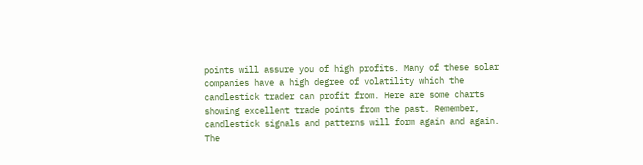points will assure you of high profits. Many of these solar companies have a high degree of volatility which the candlestick trader can profit from. Here are some charts showing excellent trade points from the past. Remember, candlestick signals and patterns will form again and again. The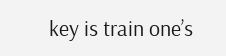key is train one’s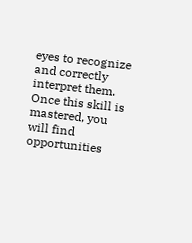eyes to recognize and correctly interpret them. Once this skill is mastered, you will find opportunities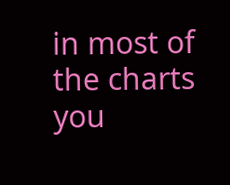in most of the charts you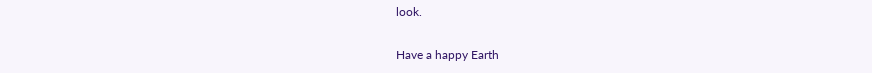look.

Have a happy Earth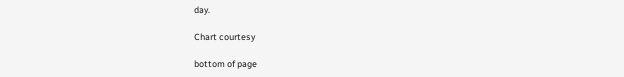day.

Chart courtesy

bottom of page